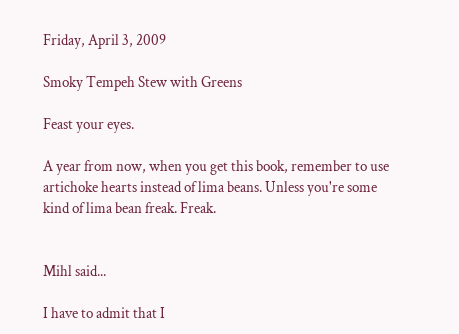Friday, April 3, 2009

Smoky Tempeh Stew with Greens

Feast your eyes.

A year from now, when you get this book, remember to use artichoke hearts instead of lima beans. Unless you're some kind of lima bean freak. Freak.


Mihl said...

I have to admit that I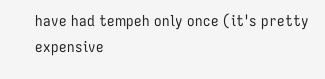have had tempeh only once (it's pretty expensive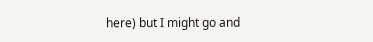here) but I might go and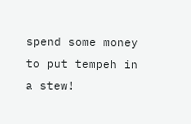spend some money to put tempeh in a stew!